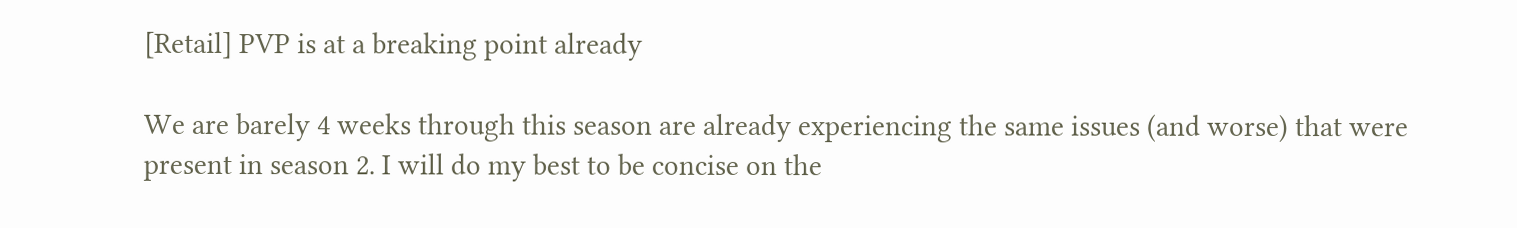[Retail] PVP is at a breaking point already

We are barely 4 weeks through this season are already experiencing the same issues (and worse) that were present in season 2. I will do my best to be concise on the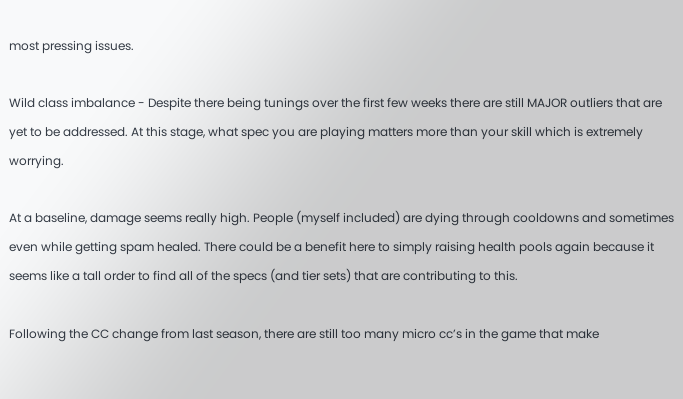most pressing issues.

Wild class imbalance - Despite there being tunings over the first few weeks there are still MAJOR outliers that are yet to be addressed. At this stage, what spec you are playing matters more than your skill which is extremely worrying.

At a baseline, damage seems really high. People (myself included) are dying through cooldowns and sometimes even while getting spam healed. There could be a benefit here to simply raising health pools again because it seems like a tall order to find all of the specs (and tier sets) that are contributing to this.

Following the CC change from last season, there are still too many micro cc’s in the game that make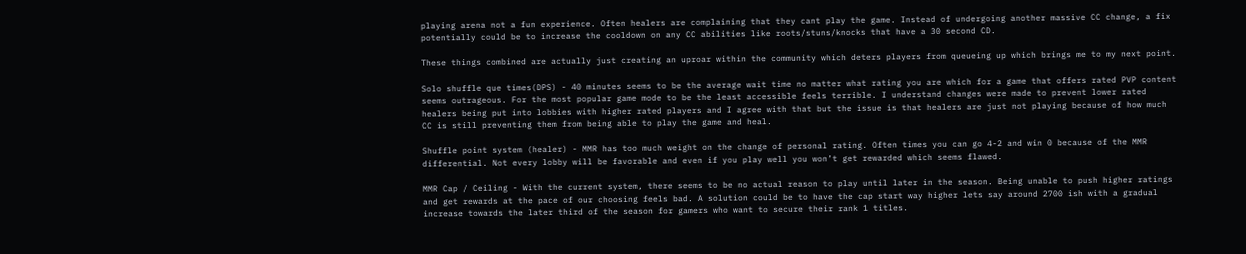playing arena not a fun experience. Often healers are complaining that they cant play the game. Instead of undergoing another massive CC change, a fix potentially could be to increase the cooldown on any CC abilities like roots/stuns/knocks that have a 30 second CD.

These things combined are actually just creating an uproar within the community which deters players from queueing up which brings me to my next point.

Solo shuffle que times(DPS) - 40 minutes seems to be the average wait time no matter what rating you are which for a game that offers rated PVP content seems outrageous. For the most popular game mode to be the least accessible feels terrible. I understand changes were made to prevent lower rated healers being put into lobbies with higher rated players and I agree with that but the issue is that healers are just not playing because of how much CC is still preventing them from being able to play the game and heal.

Shuffle point system (healer) - MMR has too much weight on the change of personal rating. Often times you can go 4-2 and win 0 because of the MMR differential. Not every lobby will be favorable and even if you play well you won’t get rewarded which seems flawed.

MMR Cap / Ceiling - With the current system, there seems to be no actual reason to play until later in the season. Being unable to push higher ratings and get rewards at the pace of our choosing feels bad. A solution could be to have the cap start way higher lets say around 2700 ish with a gradual increase towards the later third of the season for gamers who want to secure their rank 1 titles.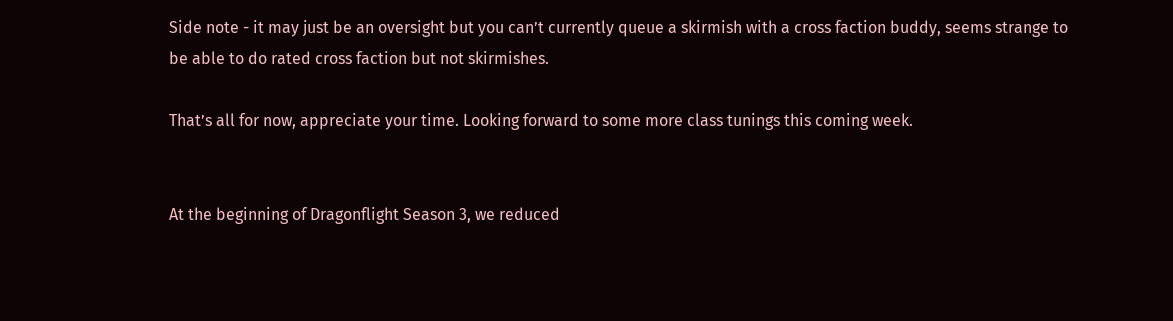Side note - it may just be an oversight but you can’t currently queue a skirmish with a cross faction buddy, seems strange to be able to do rated cross faction but not skirmishes.

That’s all for now, appreciate your time. Looking forward to some more class tunings this coming week.


At the beginning of Dragonflight Season 3, we reduced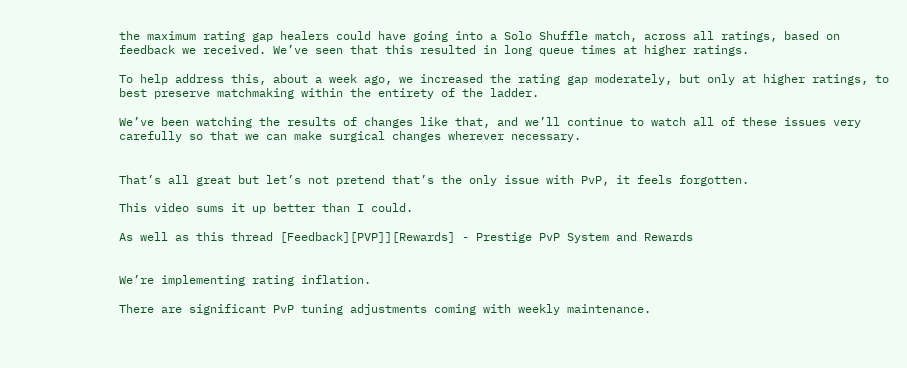the maximum rating gap healers could have going into a Solo Shuffle match, across all ratings, based on feedback we received. We’ve seen that this resulted in long queue times at higher ratings.

To help address this, about a week ago, we increased the rating gap moderately, but only at higher ratings, to best preserve matchmaking within the entirety of the ladder.

We’ve been watching the results of changes like that, and we’ll continue to watch all of these issues very carefully so that we can make surgical changes wherever necessary.


That’s all great but let’s not pretend that’s the only issue with PvP, it feels forgotten.

This video sums it up better than I could.

As well as this thread [Feedback][PVP]][Rewards] - Prestige PvP System and Rewards


We’re implementing rating inflation.

There are significant PvP tuning adjustments coming with weekly maintenance.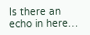Is there an echo in here…